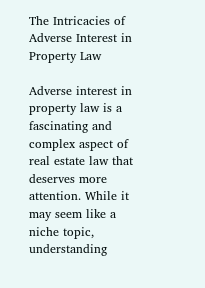The Intricacies of Adverse Interest in Property Law

Adverse interest in property law is a fascinating and complex aspect of real estate law that deserves more attention. While it may seem like a niche topic, understanding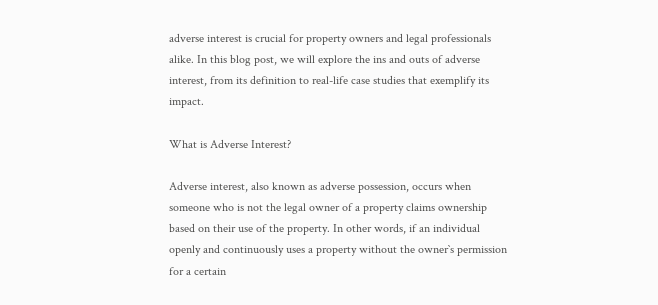adverse interest is crucial for property owners and legal professionals alike. In this blog post, we will explore the ins and outs of adverse interest, from its definition to real-life case studies that exemplify its impact.

What is Adverse Interest?

Adverse interest, also known as adverse possession, occurs when someone who is not the legal owner of a property claims ownership based on their use of the property. In other words, if an individual openly and continuously uses a property without the owner`s permission for a certain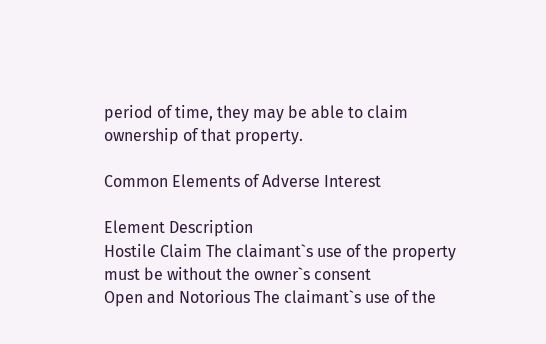period of time, they may be able to claim ownership of that property.

Common Elements of Adverse Interest

Element Description
Hostile Claim The claimant`s use of the property must be without the owner`s consent
Open and Notorious The claimant`s use of the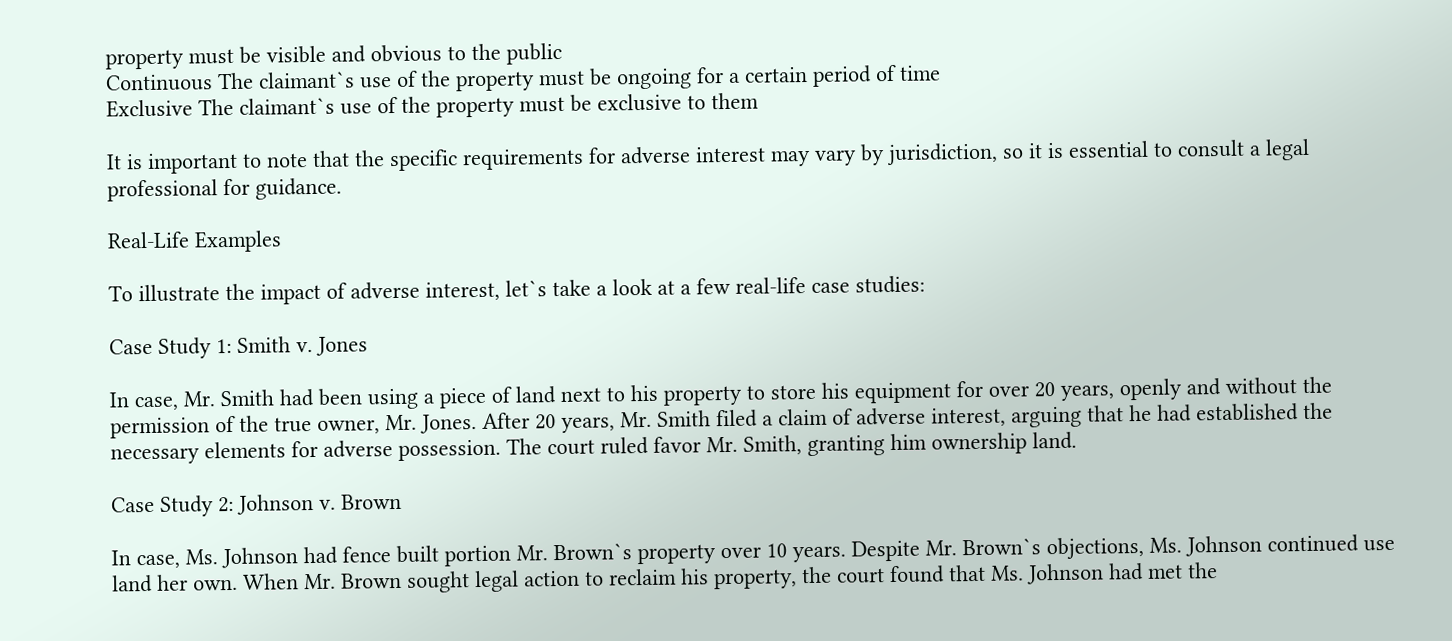property must be visible and obvious to the public
Continuous The claimant`s use of the property must be ongoing for a certain period of time
Exclusive The claimant`s use of the property must be exclusive to them

It is important to note that the specific requirements for adverse interest may vary by jurisdiction, so it is essential to consult a legal professional for guidance.

Real-Life Examples

To illustrate the impact of adverse interest, let`s take a look at a few real-life case studies:

Case Study 1: Smith v. Jones

In case, Mr. Smith had been using a piece of land next to his property to store his equipment for over 20 years, openly and without the permission of the true owner, Mr. Jones. After 20 years, Mr. Smith filed a claim of adverse interest, arguing that he had established the necessary elements for adverse possession. The court ruled favor Mr. Smith, granting him ownership land.

Case Study 2: Johnson v. Brown

In case, Ms. Johnson had fence built portion Mr. Brown`s property over 10 years. Despite Mr. Brown`s objections, Ms. Johnson continued use land her own. When Mr. Brown sought legal action to reclaim his property, the court found that Ms. Johnson had met the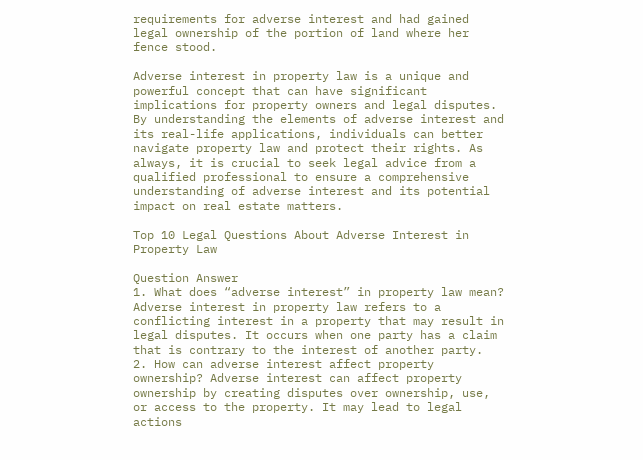requirements for adverse interest and had gained legal ownership of the portion of land where her fence stood.

Adverse interest in property law is a unique and powerful concept that can have significant implications for property owners and legal disputes. By understanding the elements of adverse interest and its real-life applications, individuals can better navigate property law and protect their rights. As always, it is crucial to seek legal advice from a qualified professional to ensure a comprehensive understanding of adverse interest and its potential impact on real estate matters.

Top 10 Legal Questions About Adverse Interest in Property Law

Question Answer
1. What does “adverse interest” in property law mean? Adverse interest in property law refers to a conflicting interest in a property that may result in legal disputes. It occurs when one party has a claim that is contrary to the interest of another party.
2. How can adverse interest affect property ownership? Adverse interest can affect property ownership by creating disputes over ownership, use, or access to the property. It may lead to legal actions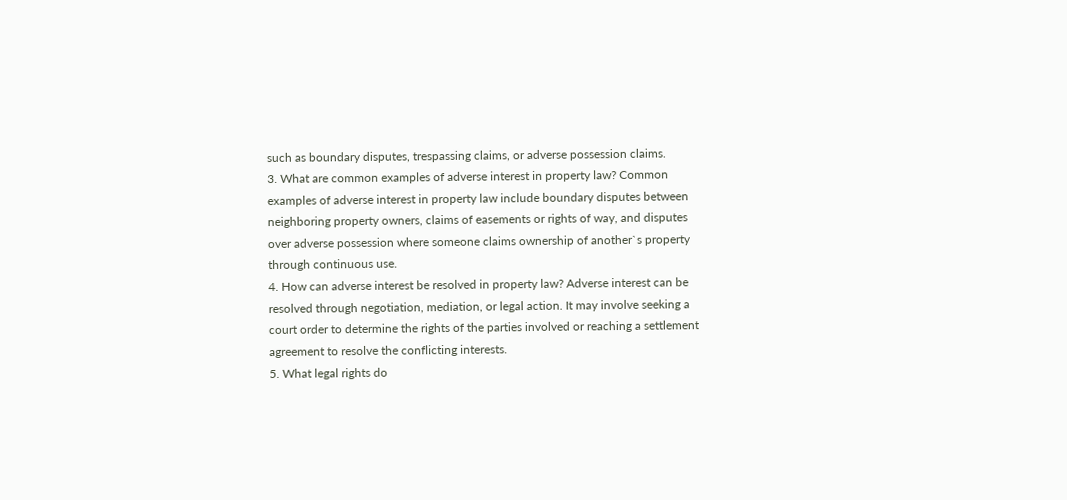such as boundary disputes, trespassing claims, or adverse possession claims.
3. What are common examples of adverse interest in property law? Common examples of adverse interest in property law include boundary disputes between neighboring property owners, claims of easements or rights of way, and disputes over adverse possession where someone claims ownership of another`s property through continuous use.
4. How can adverse interest be resolved in property law? Adverse interest can be resolved through negotiation, mediation, or legal action. It may involve seeking a court order to determine the rights of the parties involved or reaching a settlement agreement to resolve the conflicting interests.
5. What legal rights do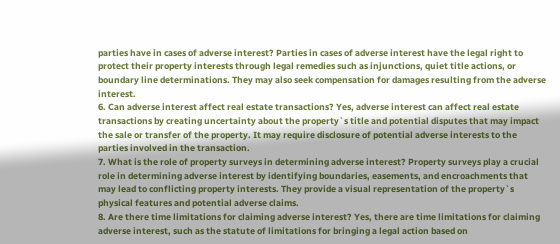parties have in cases of adverse interest? Parties in cases of adverse interest have the legal right to protect their property interests through legal remedies such as injunctions, quiet title actions, or boundary line determinations. They may also seek compensation for damages resulting from the adverse interest.
6. Can adverse interest affect real estate transactions? Yes, adverse interest can affect real estate transactions by creating uncertainty about the property`s title and potential disputes that may impact the sale or transfer of the property. It may require disclosure of potential adverse interests to the parties involved in the transaction.
7. What is the role of property surveys in determining adverse interest? Property surveys play a crucial role in determining adverse interest by identifying boundaries, easements, and encroachments that may lead to conflicting property interests. They provide a visual representation of the property`s physical features and potential adverse claims.
8. Are there time limitations for claiming adverse interest? Yes, there are time limitations for claiming adverse interest, such as the statute of limitations for bringing a legal action based on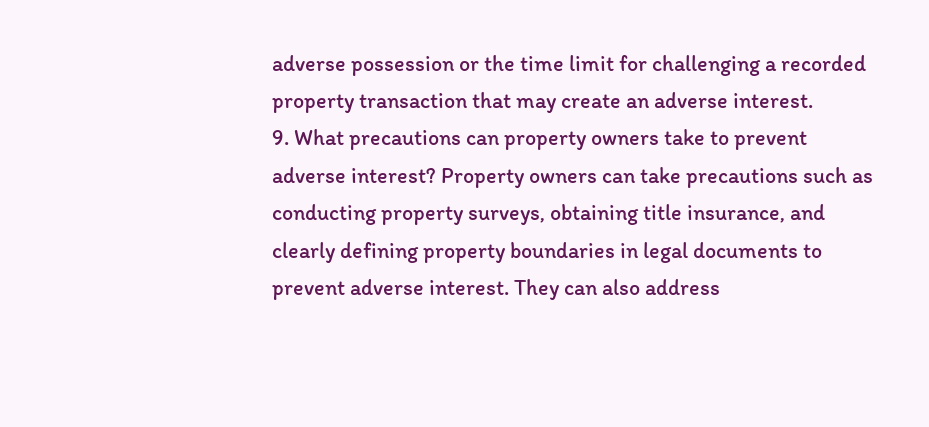adverse possession or the time limit for challenging a recorded property transaction that may create an adverse interest.
9. What precautions can property owners take to prevent adverse interest? Property owners can take precautions such as conducting property surveys, obtaining title insurance, and clearly defining property boundaries in legal documents to prevent adverse interest. They can also address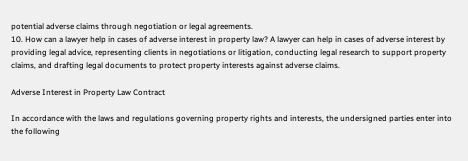potential adverse claims through negotiation or legal agreements.
10. How can a lawyer help in cases of adverse interest in property law? A lawyer can help in cases of adverse interest by providing legal advice, representing clients in negotiations or litigation, conducting legal research to support property claims, and drafting legal documents to protect property interests against adverse claims.

Adverse Interest in Property Law Contract

In accordance with the laws and regulations governing property rights and interests, the undersigned parties enter into the following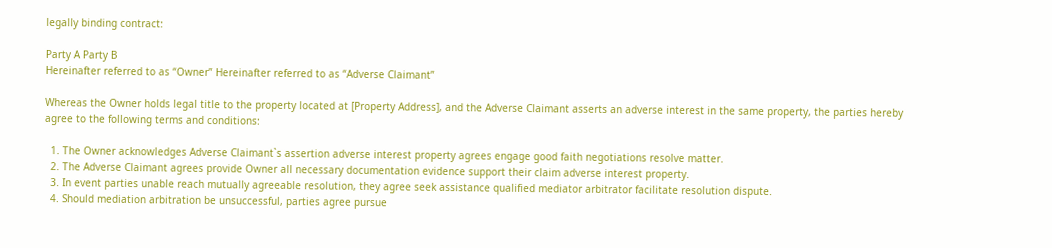legally binding contract:

Party A Party B
Hereinafter referred to as “Owner” Hereinafter referred to as “Adverse Claimant”

Whereas the Owner holds legal title to the property located at [Property Address], and the Adverse Claimant asserts an adverse interest in the same property, the parties hereby agree to the following terms and conditions:

  1. The Owner acknowledges Adverse Claimant`s assertion adverse interest property agrees engage good faith negotiations resolve matter.
  2. The Adverse Claimant agrees provide Owner all necessary documentation evidence support their claim adverse interest property.
  3. In event parties unable reach mutually agreeable resolution, they agree seek assistance qualified mediator arbitrator facilitate resolution dispute.
  4. Should mediation arbitration be unsuccessful, parties agree pursue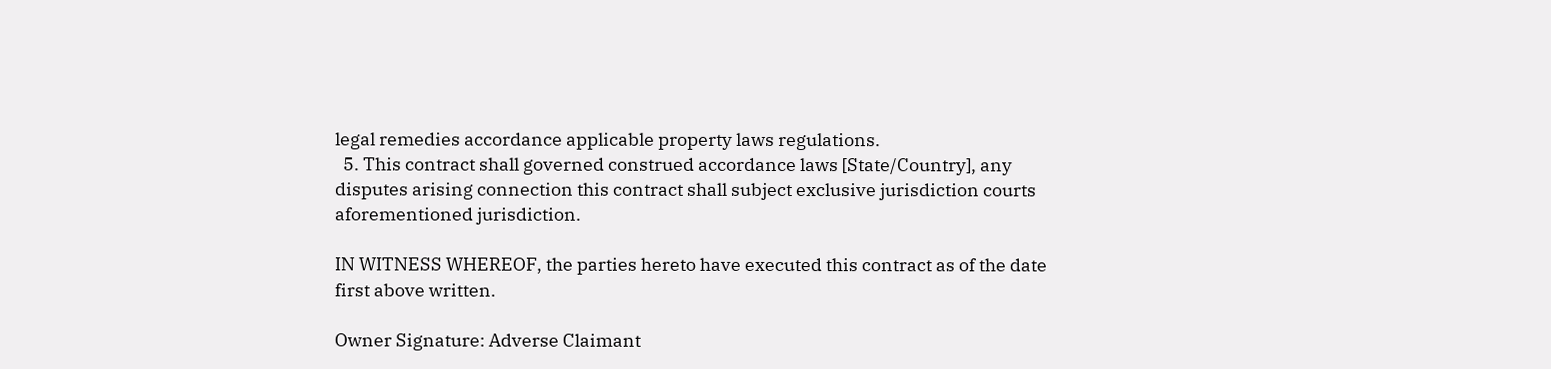legal remedies accordance applicable property laws regulations.
  5. This contract shall governed construed accordance laws [State/Country], any disputes arising connection this contract shall subject exclusive jurisdiction courts aforementioned jurisdiction.

IN WITNESS WHEREOF, the parties hereto have executed this contract as of the date first above written.

Owner Signature: Adverse Claimant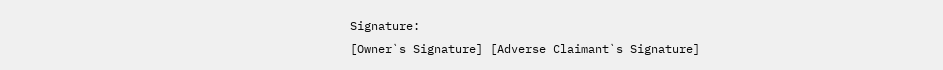Signature:
[Owner`s Signature] [Adverse Claimant`s Signature]